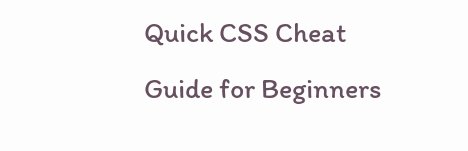Quick CSS Cheat Guide for Beginners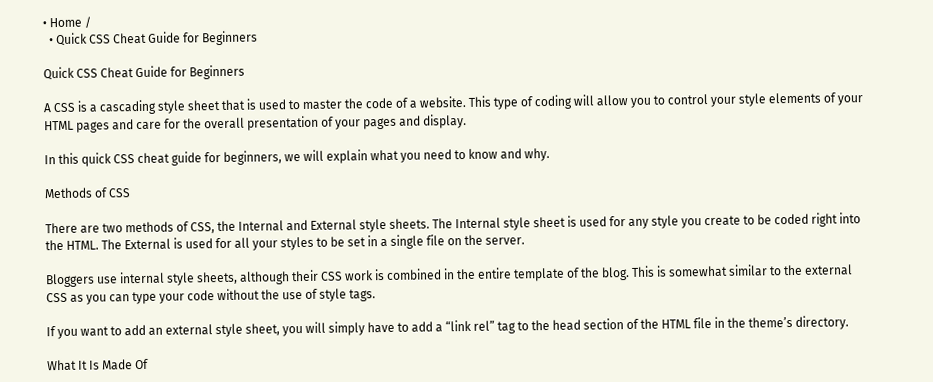• Home /
  • Quick CSS Cheat Guide for Beginners

Quick CSS Cheat Guide for Beginners

A CSS is a cascading style sheet that is used to master the code of a website. This type of coding will allow you to control your style elements of your HTML pages and care for the overall presentation of your pages and display.

In this quick CSS cheat guide for beginners, we will explain what you need to know and why.

Methods of CSS

There are two methods of CSS, the Internal and External style sheets. The Internal style sheet is used for any style you create to be coded right into the HTML. The External is used for all your styles to be set in a single file on the server.

Bloggers use internal style sheets, although their CSS work is combined in the entire template of the blog. This is somewhat similar to the external CSS as you can type your code without the use of style tags.

If you want to add an external style sheet, you will simply have to add a “link rel” tag to the head section of the HTML file in the theme’s directory.

What It Is Made Of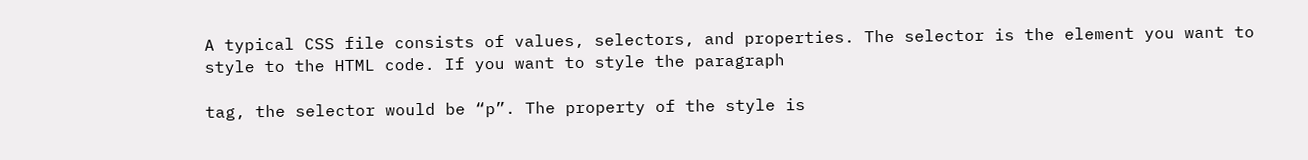A typical CSS file consists of values, selectors, and properties. The selector is the element you want to style to the HTML code. If you want to style the paragraph

tag, the selector would be “p”. The property of the style is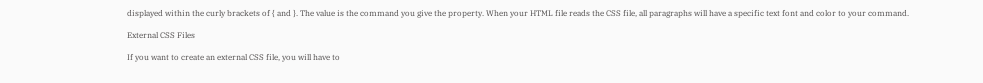displayed within the curly brackets of { and }. The value is the command you give the property. When your HTML file reads the CSS file, all paragraphs will have a specific text font and color to your command.

External CSS Files

If you want to create an external CSS file, you will have to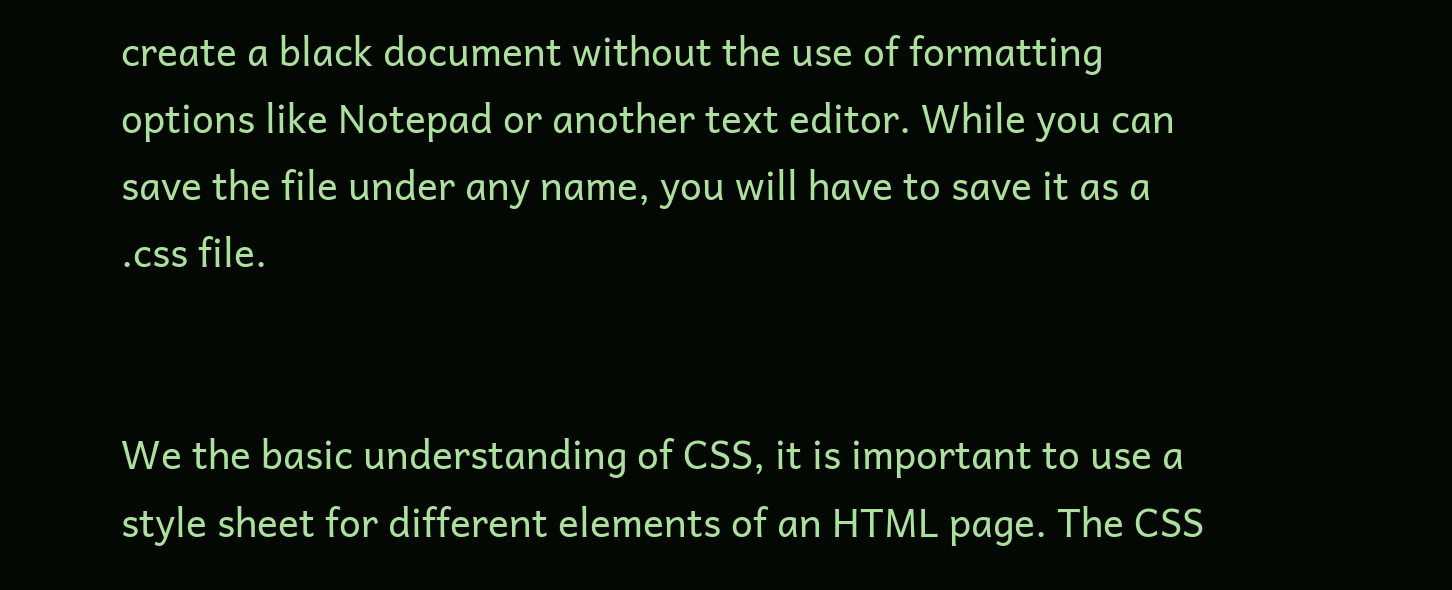create a black document without the use of formatting options like Notepad or another text editor. While you can save the file under any name, you will have to save it as a .css file.


We the basic understanding of CSS, it is important to use a style sheet for different elements of an HTML page. The CSS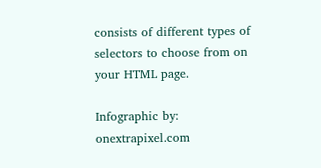consists of different types of selectors to choose from on your HTML page.

Infographic by: onextrapixel.com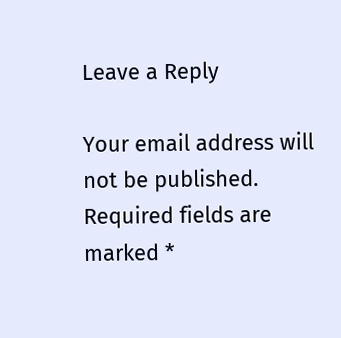Leave a Reply

Your email address will not be published. Required fields are marked *